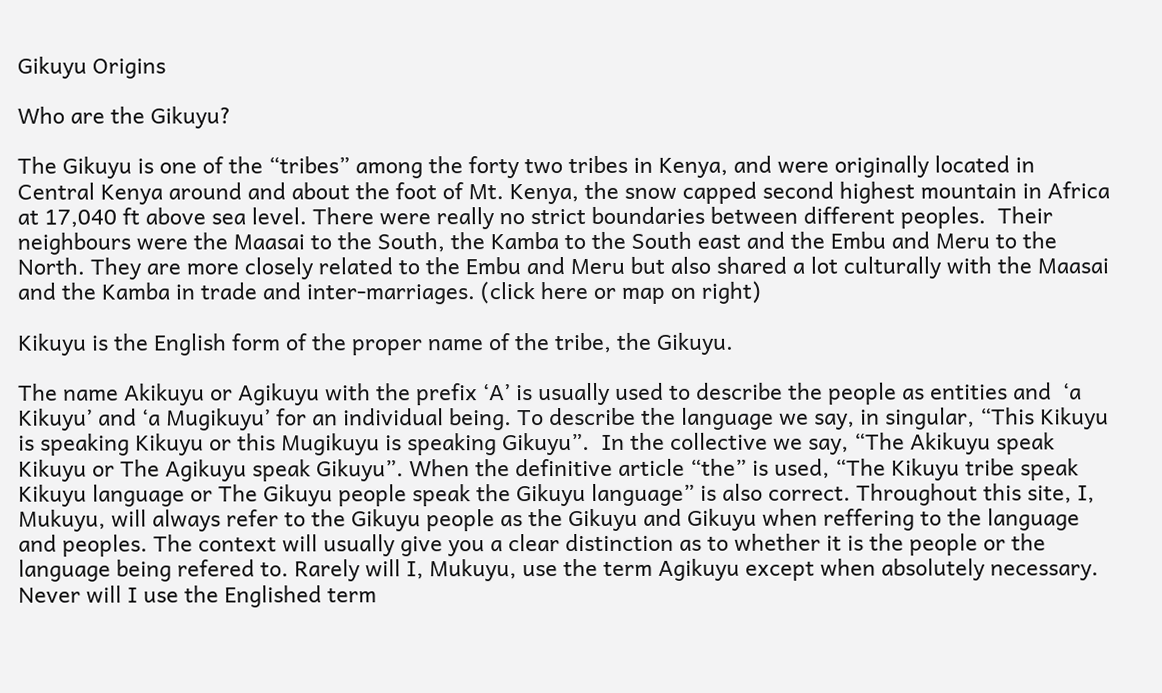Gikuyu Origins

Who are the Gikuyu?

The Gikuyu is one of the “tribes” among the forty two tribes in Kenya, and were originally located in Central Kenya around and about the foot of Mt. Kenya, the snow capped second highest mountain in Africa at 17,040 ft above sea level. There were really no strict boundaries between different peoples.  Their neighbours were the Maasai to the South, the Kamba to the South east and the Embu and Meru to the North. They are more closely related to the Embu and Meru but also shared a lot culturally with the Maasai and the Kamba in trade and inter-marriages. (click here or map on right)

Kikuyu is the English form of the proper name of the tribe, the Gikuyu.

The name Akikuyu or Agikuyu with the prefix ‘A’ is usually used to describe the people as entities and  ‘a Kikuyu’ and ‘a Mugikuyu’ for an individual being. To describe the language we say, in singular, “This Kikuyu is speaking Kikuyu or this Mugikuyu is speaking Gikuyu”.  In the collective we say, “The Akikuyu speak Kikuyu or The Agikuyu speak Gikuyu”. When the definitive article “the” is used, “The Kikuyu tribe speak Kikuyu language or The Gikuyu people speak the Gikuyu language” is also correct. Throughout this site, I, Mukuyu, will always refer to the Gikuyu people as the Gikuyu and Gikuyu when reffering to the language and peoples. The context will usually give you a clear distinction as to whether it is the people or the language being refered to. Rarely will I, Mukuyu, use the term Agikuyu except when absolutely necessary. Never will I use the Englished term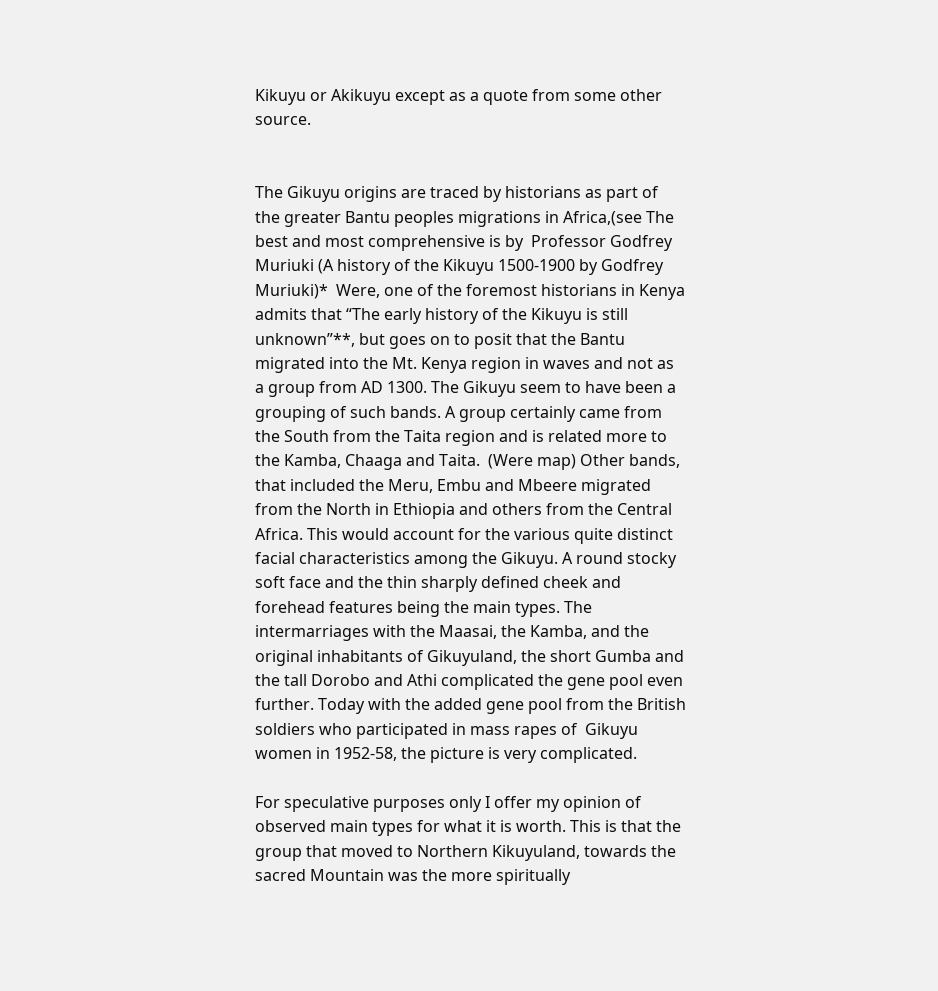Kikuyu or Akikuyu except as a quote from some other source.


The Gikuyu origins are traced by historians as part of the greater Bantu peoples migrations in Africa,(see The best and most comprehensive is by  Professor Godfrey Muriuki (A history of the Kikuyu 1500-1900 by Godfrey Muriuki)*  Were, one of the foremost historians in Kenya admits that “The early history of the Kikuyu is still unknown”**, but goes on to posit that the Bantu migrated into the Mt. Kenya region in waves and not as a group from AD 1300. The Gikuyu seem to have been a grouping of such bands. A group certainly came from the South from the Taita region and is related more to the Kamba, Chaaga and Taita.  (Were map) Other bands, that included the Meru, Embu and Mbeere migrated from the North in Ethiopia and others from the Central Africa. This would account for the various quite distinct facial characteristics among the Gikuyu. A round stocky soft face and the thin sharply defined cheek and forehead features being the main types. The intermarriages with the Maasai, the Kamba, and the original inhabitants of Gikuyuland, the short Gumba and the tall Dorobo and Athi complicated the gene pool even further. Today with the added gene pool from the British soldiers who participated in mass rapes of  Gikuyu women in 1952-58, the picture is very complicated.

For speculative purposes only I offer my opinion of observed main types for what it is worth. This is that the group that moved to Northern Kikuyuland, towards the sacred Mountain was the more spiritually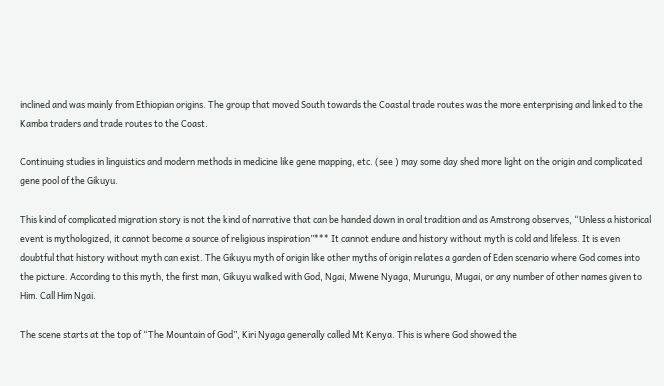inclined and was mainly from Ethiopian origins. The group that moved South towards the Coastal trade routes was the more enterprising and linked to the Kamba traders and trade routes to the Coast.

Continuing studies in linguistics and modern methods in medicine like gene mapping, etc. (see ) may some day shed more light on the origin and complicated gene pool of the Gikuyu.

This kind of complicated migration story is not the kind of narrative that can be handed down in oral tradition and as Amstrong observes, “Unless a historical event is mythologized, it cannot become a source of religious inspiration”*** It cannot endure and history without myth is cold and lifeless. It is even doubtful that history without myth can exist. The Gikuyu myth of origin like other myths of origin relates a garden of Eden scenario where God comes into the picture. According to this myth, the first man, Gikuyu walked with God, Ngai, Mwene Nyaga, Murungu, Mugai, or any number of other names given to Him. Call Him Ngai.

The scene starts at the top of “The Mountain of God”, Kiri Nyaga generally called Mt Kenya. This is where God showed the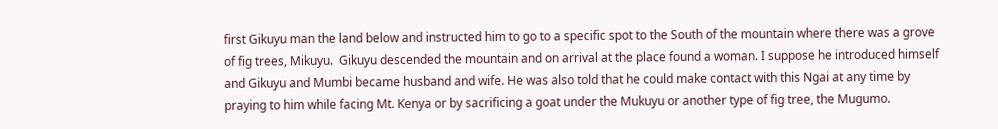first Gikuyu man the land below and instructed him to go to a specific spot to the South of the mountain where there was a grove of fig trees, Mikuyu.  Gikuyu descended the mountain and on arrival at the place found a woman. I suppose he introduced himself and Gikuyu and Mumbi became husband and wife. He was also told that he could make contact with this Ngai at any time by praying to him while facing Mt. Kenya or by sacrificing a goat under the Mukuyu or another type of fig tree, the Mugumo.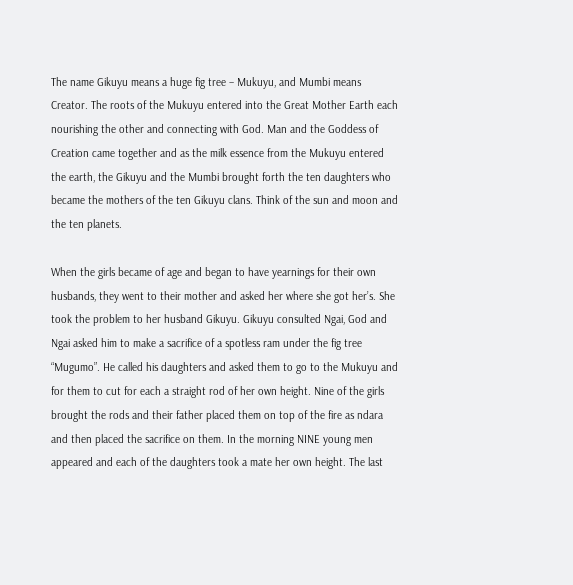The name Gikuyu means a huge fig tree – Mukuyu, and Mumbi means Creator. The roots of the Mukuyu entered into the Great Mother Earth each nourishing the other and connecting with God. Man and the Goddess of Creation came together and as the milk essence from the Mukuyu entered the earth, the Gikuyu and the Mumbi brought forth the ten daughters who became the mothers of the ten Gikuyu clans. Think of the sun and moon and the ten planets.

When the girls became of age and began to have yearnings for their own husbands, they went to their mother and asked her where she got her’s. She took the problem to her husband Gikuyu. Gikuyu consulted Ngai, God and Ngai asked him to make a sacrifice of a spotless ram under the fig tree “Mugumo”. He called his daughters and asked them to go to the Mukuyu and for them to cut for each a straight rod of her own height. Nine of the girls brought the rods and their father placed them on top of the fire as ndara and then placed the sacrifice on them. In the morning NINE young men appeared and each of the daughters took a mate her own height. The last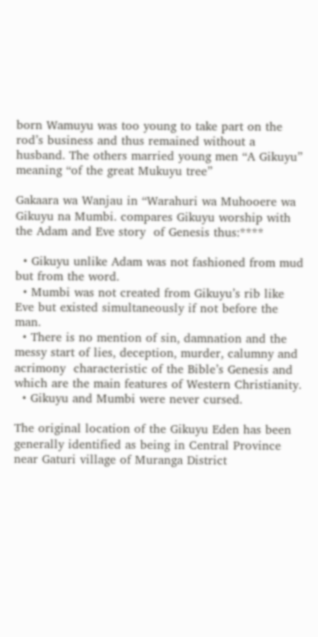born Wamuyu was too young to take part on the rod’s business and thus remained without a husband. The others married young men “A Gikuyu” meaning “of the great Mukuyu tree”

Gakaara wa Wanjau in “Warahuri wa Muhooere wa Gikuyu na Mumbi. compares Gikuyu worship with the Adam and Eve story  of Genesis thus:****

  • Gikuyu unlike Adam was not fashioned from mud but from the word.
  • Mumbi was not created from Gikuyu’s rib like Eve but existed simultaneously if not before the man.
  • There is no mention of sin, damnation and the messy start of lies, deception, murder, calumny and acrimony  characteristic of the Bible’s Genesis and which are the main features of Western Christianity.
  • Gikuyu and Mumbi were never cursed.

The original location of the Gikuyu Eden has been generally identified as being in Central Province near Gaturi village of Muranga District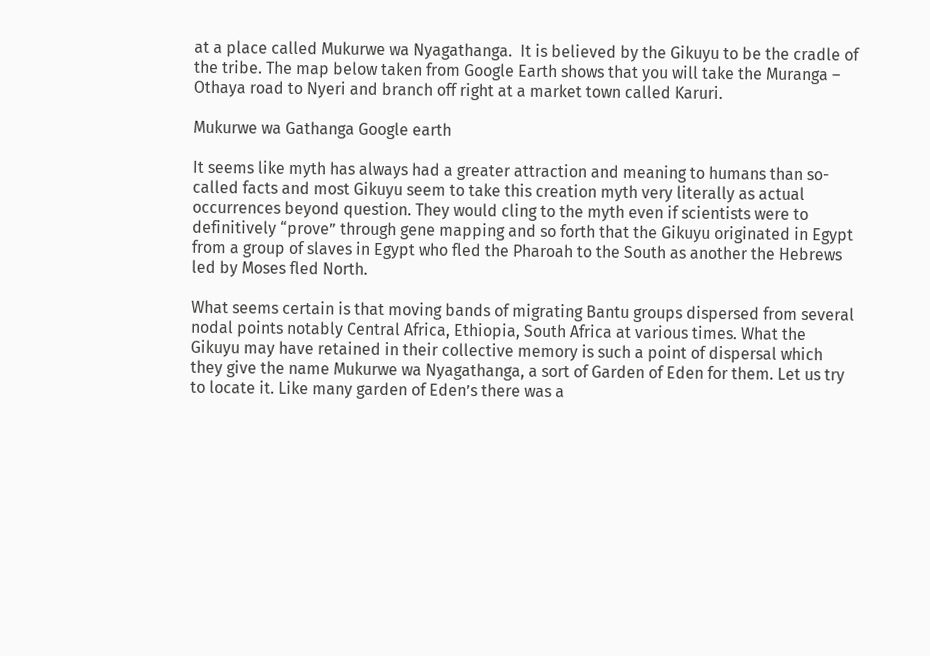at a place called Mukurwe wa Nyagathanga.  It is believed by the Gikuyu to be the cradle of the tribe. The map below taken from Google Earth shows that you will take the Muranga – Othaya road to Nyeri and branch off right at a market town called Karuri.

Mukurwe wa Gathanga Google earth

It seems like myth has always had a greater attraction and meaning to humans than so-called facts and most Gikuyu seem to take this creation myth very literally as actual occurrences beyond question. They would cling to the myth even if scientists were to definitively “prove” through gene mapping and so forth that the Gikuyu originated in Egypt from a group of slaves in Egypt who fled the Pharoah to the South as another the Hebrews led by Moses fled North.

What seems certain is that moving bands of migrating Bantu groups dispersed from several nodal points notably Central Africa, Ethiopia, South Africa at various times. What the Gikuyu may have retained in their collective memory is such a point of dispersal which they give the name Mukurwe wa Nyagathanga, a sort of Garden of Eden for them. Let us try to locate it. Like many garden of Eden’s there was a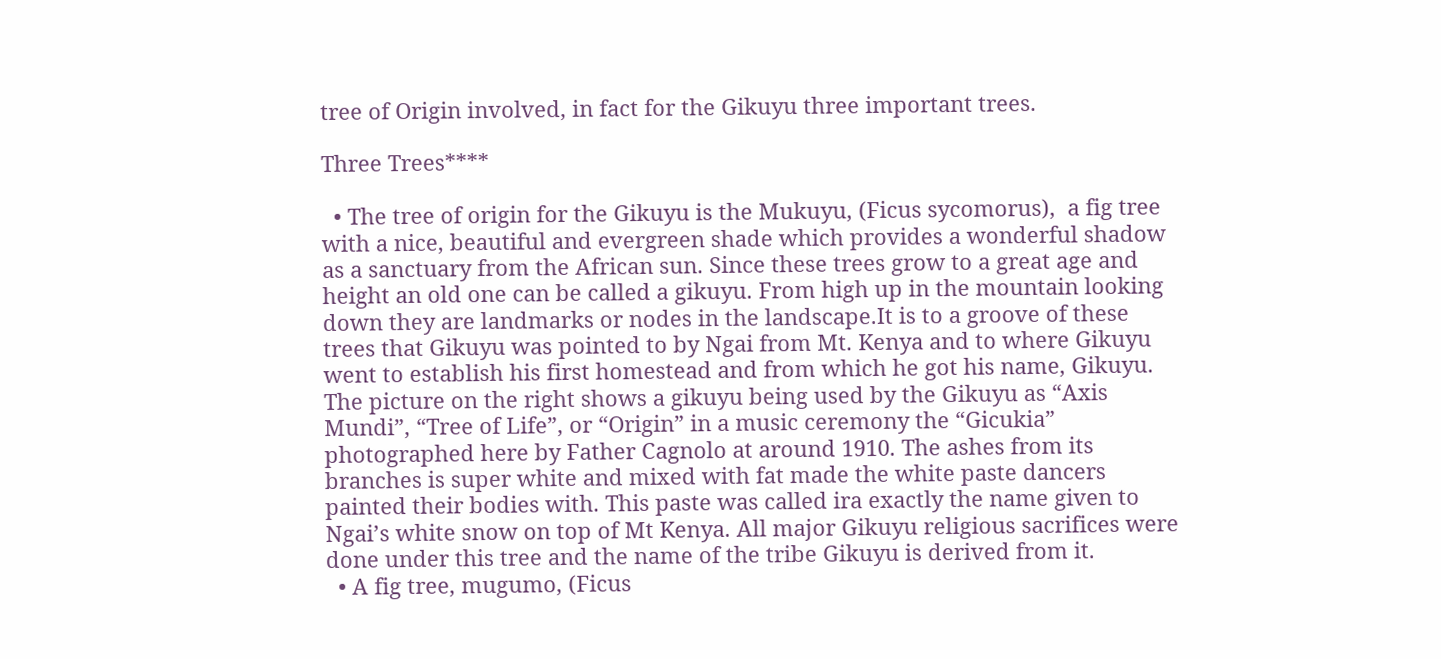tree of Origin involved, in fact for the Gikuyu three important trees.

Three Trees****

  • The tree of origin for the Gikuyu is the Mukuyu, (Ficus sycomorus),  a fig tree with a nice, beautiful and evergreen shade which provides a wonderful shadow as a sanctuary from the African sun. Since these trees grow to a great age and height an old one can be called a gikuyu. From high up in the mountain looking down they are landmarks or nodes in the landscape.It is to a groove of these trees that Gikuyu was pointed to by Ngai from Mt. Kenya and to where Gikuyu went to establish his first homestead and from which he got his name, Gikuyu. The picture on the right shows a gikuyu being used by the Gikuyu as “Axis Mundi”, “Tree of Life”, or “Origin” in a music ceremony the “Gicukia” photographed here by Father Cagnolo at around 1910. The ashes from its branches is super white and mixed with fat made the white paste dancers painted their bodies with. This paste was called ira exactly the name given to Ngai’s white snow on top of Mt Kenya. All major Gikuyu religious sacrifices were done under this tree and the name of the tribe Gikuyu is derived from it.
  • A fig tree, mugumo, (Ficus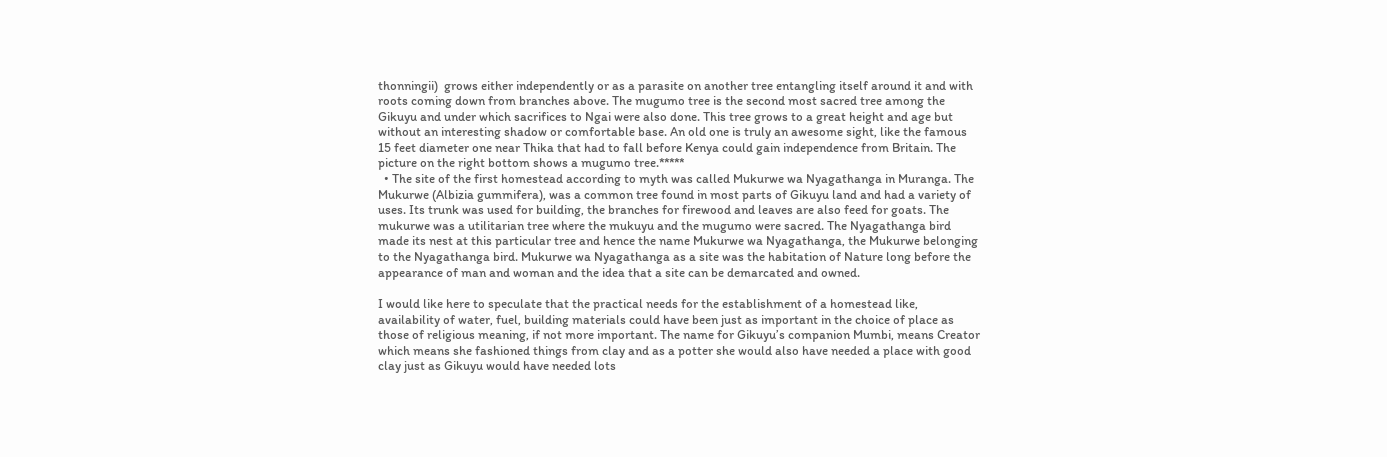thonningii)  grows either independently or as a parasite on another tree entangling itself around it and with roots coming down from branches above. The mugumo tree is the second most sacred tree among the Gikuyu and under which sacrifices to Ngai were also done. This tree grows to a great height and age but without an interesting shadow or comfortable base. An old one is truly an awesome sight, like the famous 15 feet diameter one near Thika that had to fall before Kenya could gain independence from Britain. The picture on the right bottom shows a mugumo tree.*****
  • The site of the first homestead according to myth was called Mukurwe wa Nyagathanga in Muranga. The Mukurwe (Albizia gummifera), was a common tree found in most parts of Gikuyu land and had a variety of uses. Its trunk was used for building, the branches for firewood and leaves are also feed for goats. The mukurwe was a utilitarian tree where the mukuyu and the mugumo were sacred. The Nyagathanga bird made its nest at this particular tree and hence the name Mukurwe wa Nyagathanga, the Mukurwe belonging to the Nyagathanga bird. Mukurwe wa Nyagathanga as a site was the habitation of Nature long before the appearance of man and woman and the idea that a site can be demarcated and owned.

I would like here to speculate that the practical needs for the establishment of a homestead like, availability of water, fuel, building materials could have been just as important in the choice of place as those of religious meaning, if not more important. The name for Gikuyu’s companion Mumbi, means Creator which means she fashioned things from clay and as a potter she would also have needed a place with good clay just as Gikuyu would have needed lots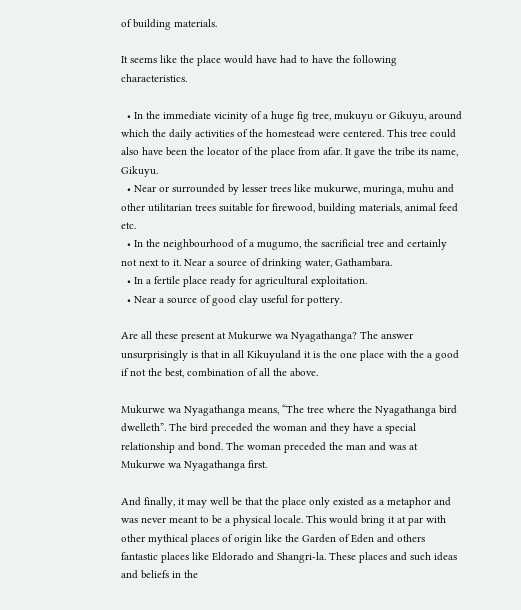of building materials.

It seems like the place would have had to have the following characteristics.

  • In the immediate vicinity of a huge fig tree, mukuyu or Gikuyu, around which the daily activities of the homestead were centered. This tree could also have been the locator of the place from afar. It gave the tribe its name, Gikuyu.
  • Near or surrounded by lesser trees like mukurwe, muringa, muhu and other utilitarian trees suitable for firewood, building materials, animal feed etc.
  • In the neighbourhood of a mugumo, the sacrificial tree and certainly not next to it. Near a source of drinking water, Gathambara.
  • In a fertile place ready for agricultural exploitation.
  • Near a source of good clay useful for pottery.

Are all these present at Mukurwe wa Nyagathanga? The answer unsurprisingly is that in all Kikuyuland it is the one place with the a good if not the best, combination of all the above.

Mukurwe wa Nyagathanga means, “The tree where the Nyagathanga bird dwelleth”. The bird preceded the woman and they have a special relationship and bond. The woman preceded the man and was at Mukurwe wa Nyagathanga first.

And finally, it may well be that the place only existed as a metaphor and was never meant to be a physical locale. This would bring it at par with other mythical places of origin like the Garden of Eden and others fantastic places like Eldorado and Shangri-la. These places and such ideas and beliefs in the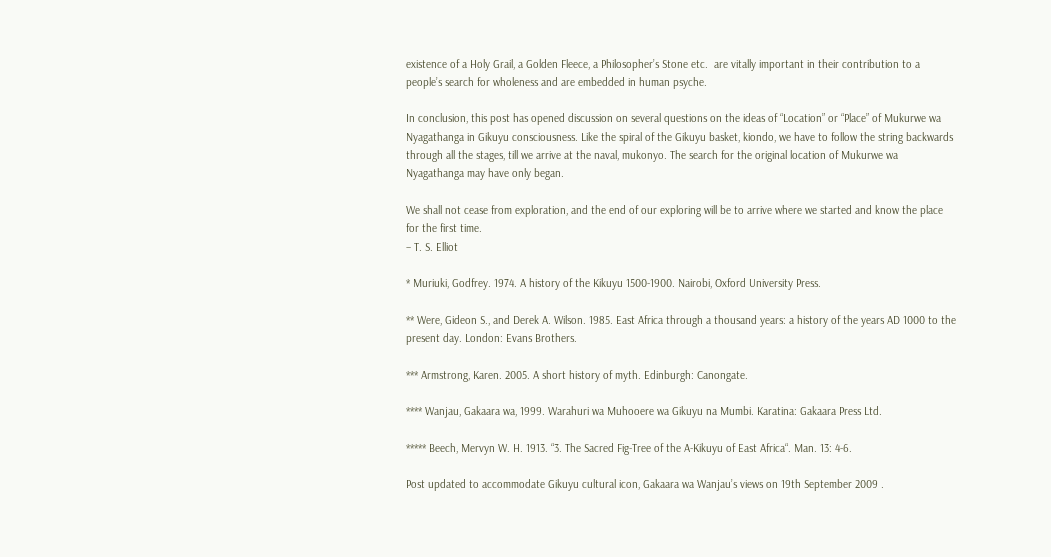existence of a Holy Grail, a Golden Fleece, a Philosopher’s Stone etc.  are vitally important in their contribution to a people’s search for wholeness and are embedded in human psyche.

In conclusion, this post has opened discussion on several questions on the ideas of “Location” or “Place” of Mukurwe wa Nyagathanga in Gikuyu consciousness. Like the spiral of the Gikuyu basket, kiondo, we have to follow the string backwards through all the stages, till we arrive at the naval, mukonyo. The search for the original location of Mukurwe wa Nyagathanga may have only began.

We shall not cease from exploration, and the end of our exploring will be to arrive where we started and know the place for the first time.
– T. S. Elliot

* Muriuki, Godfrey. 1974. A history of the Kikuyu 1500-1900. Nairobi, Oxford University Press.

** Were, Gideon S., and Derek A. Wilson. 1985. East Africa through a thousand years: a history of the years AD 1000 to the present day. London: Evans Brothers.

*** Armstrong, Karen. 2005. A short history of myth. Edinburgh: Canongate.

**** Wanjau, Gakaara wa, 1999. Warahuri wa Muhooere wa Gikuyu na Mumbi. Karatina: Gakaara Press Ltd.

***** Beech, Mervyn W. H. 1913. “3. The Sacred Fig-Tree of the A-Kikuyu of East Africa“. Man. 13: 4-6.

Post updated to accommodate Gikuyu cultural icon, Gakaara wa Wanjau’s views on 19th September 2009 .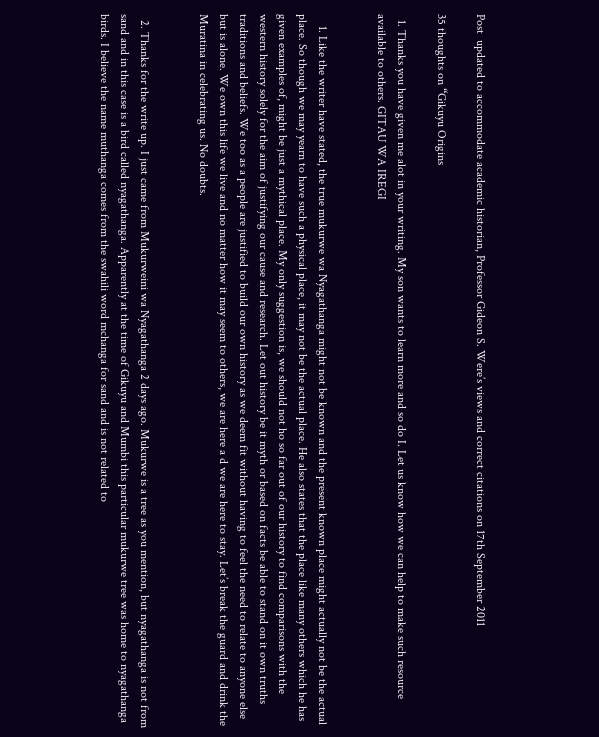Post  updated to accommodate academic historian, Professor Gideon S. Were’s views and correct citations on 17th September 2011

35 thoughts on “Gikuyu Origins

  1. Thanks you have given me alot in your writing. My son wants to learn more and so do I. Let us know how we can help to make such resource available to others. GITAU WA IREGI


    1. Like the writer have stated, the true mukurwe wa Nyagathanga might not be known and the present known place might actually not be the actual place. So though we may yearn to have such a physical place, it may not be the actual place. He also states that the place like many others which he has given examples of, might be just a mythical place. My only suggestion is, we should not ho so far out of our history to find comparisons with the western history solely for the aim of justifying our cause and research. Let out history be it myth or based on facts be able to stand on it own truths traditions and beliefs. We too as a people are justified to build our own history as we deem fit without having to feel the need to relate to anyone else but is alone. We own this life we live and no matter how it may seem to others, we are here a d we are here to stay. Let’s break the guard and drink the Muratina in celebrating us. No doubts.


  2. Thanks for the write up. I just came from Mukurweini wa Nyagathanga 2 days ago. Mukurwe is a tree as you mention, but nyagathanga is not from sand and in this case is a bird called nyagathanga. Apparently at the time of Gikuyu and Mumbi this particular mukurwe tree was home to nyagathanga birds. I believe the name muthanga comes from the swahili word mchanga for sand and is not related to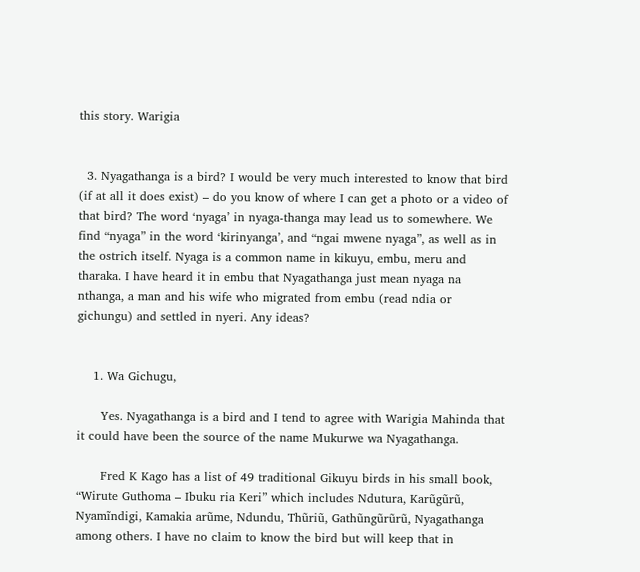this story. Warigia


  3. Nyagathanga is a bird? I would be very much interested to know that bird (if at all it does exist) – do you know of where I can get a photo or a video of that bird? The word ‘nyaga’ in nyaga-thanga may lead us to somewhere. We find “nyaga” in the word ‘kirinyanga’, and “ngai mwene nyaga”, as well as in the ostrich itself. Nyaga is a common name in kikuyu, embu, meru and tharaka. I have heard it in embu that Nyagathanga just mean nyaga na nthanga, a man and his wife who migrated from embu (read ndia or gichungu) and settled in nyeri. Any ideas?


    1. Wa Gichugu,

      Yes. Nyagathanga is a bird and I tend to agree with Warigia Mahinda that it could have been the source of the name Mukurwe wa Nyagathanga.

      Fred K Kago has a list of 49 traditional Gikuyu birds in his small book, “Wirute Guthoma – Ibuku ria Keri” which includes Ndutura, Karũgũrũ, Nyamĩndigi, Kamakia arũme, Ndundu, Thũriũ, Gathũngũrũrũ, Nyagathanga among others. I have no claim to know the bird but will keep that in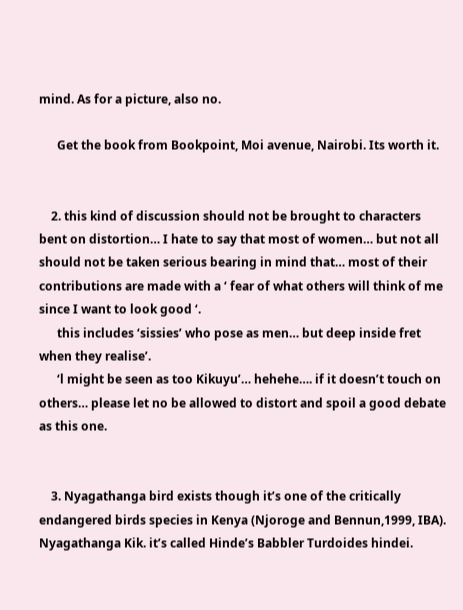mind. As for a picture, also no.

      Get the book from Bookpoint, Moi avenue, Nairobi. Its worth it.


    2. this kind of discussion should not be brought to characters bent on distortion… I hate to say that most of women… but not all should not be taken serious bearing in mind that… most of their contributions are made with a ‘ fear of what others will think of me since I want to look good ‘.
      this includes ‘sissies’ who pose as men… but deep inside fret when they realise’.
      ‘l might be seen as too Kikuyu’… hehehe…. if it doesn’t touch on others… please let no be allowed to distort and spoil a good debate as this one.


    3. Nyagathanga bird exists though it’s one of the critically endangered birds species in Kenya (Njoroge and Bennun,1999, IBA). Nyagathanga Kik. it’s called Hinde’s Babbler Turdoides hindei.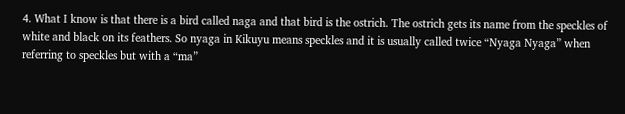4. What I know is that there is a bird called naga and that bird is the ostrich. The ostrich gets its name from the speckles of white and black on its feathers. So nyaga in Kikuyu means speckles and it is usually called twice “Nyaga Nyaga” when referring to speckles but with a “ma”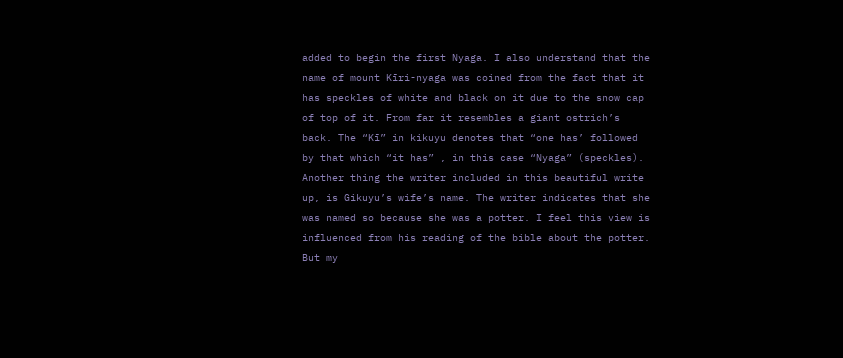added to begin the first Nyaga. I also understand that the name of mount Kīri-nyaga was coined from the fact that it has speckles of white and black on it due to the snow cap of top of it. From far it resembles a giant ostrich’s back. The “Kī” in kikuyu denotes that “one has’ followed by that which “it has” , in this case “Nyaga” (speckles). Another thing the writer included in this beautiful write up, is Gikuyu’s wife’s name. The writer indicates that she was named so because she was a potter. I feel this view is influenced from his reading of the bible about the potter. But my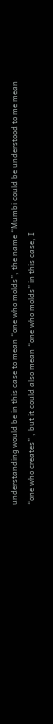understanding would be in this case to mean “one who molds”, the name “Mumbi could be understood to me mean “one who creates” , but it could also mean “one who molds” in this case, I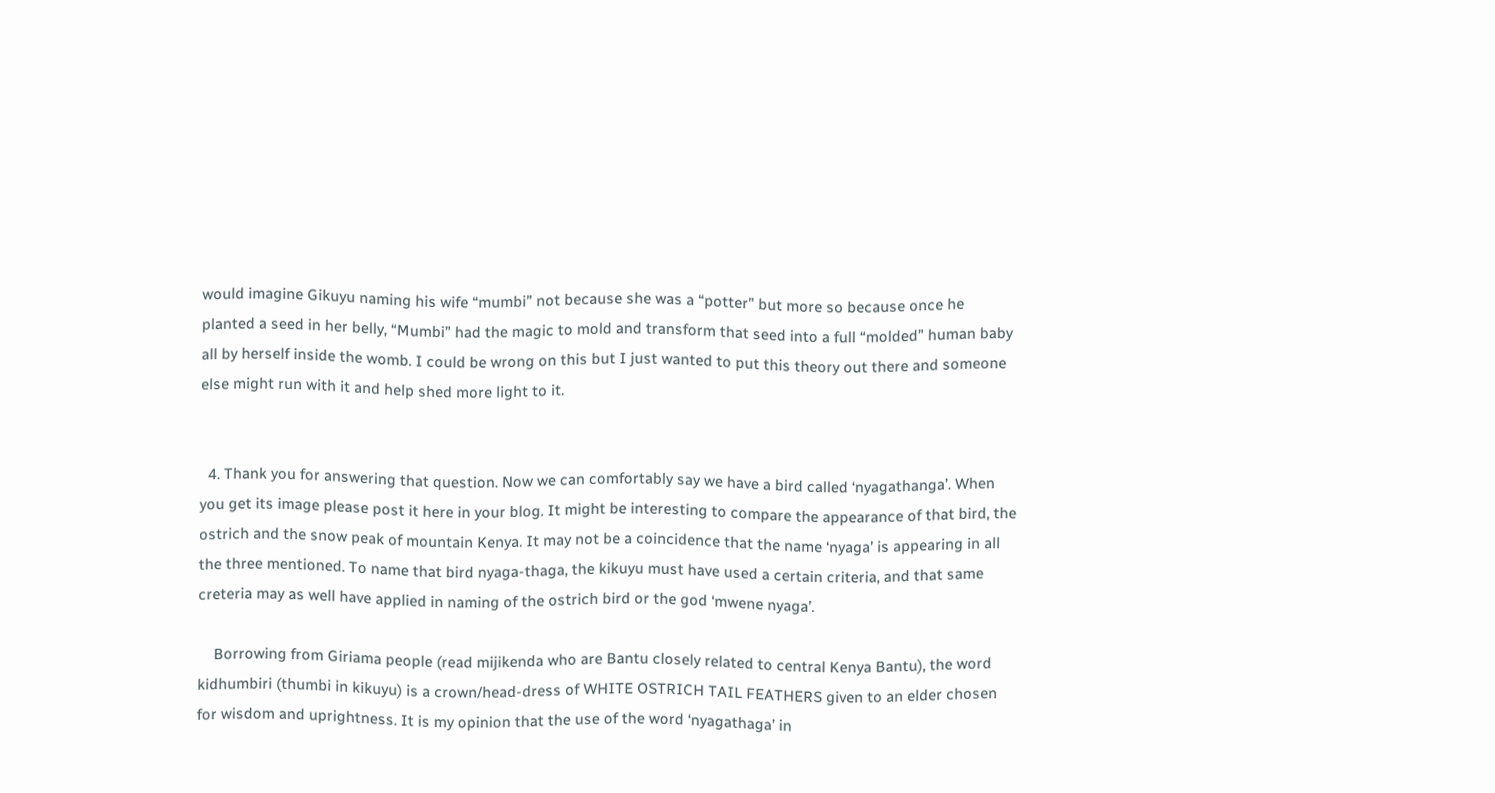would imagine Gikuyu naming his wife “mumbi” not because she was a “potter” but more so because once he planted a seed in her belly, “Mumbi” had the magic to mold and transform that seed into a full “molded” human baby all by herself inside the womb. I could be wrong on this but I just wanted to put this theory out there and someone else might run with it and help shed more light to it.


  4. Thank you for answering that question. Now we can comfortably say we have a bird called ‘nyagathanga’. When you get its image please post it here in your blog. It might be interesting to compare the appearance of that bird, the ostrich and the snow peak of mountain Kenya. It may not be a coincidence that the name ‘nyaga’ is appearing in all the three mentioned. To name that bird nyaga-thaga, the kikuyu must have used a certain criteria, and that same creteria may as well have applied in naming of the ostrich bird or the god ‘mwene nyaga’.

    Borrowing from Giriama people (read mijikenda who are Bantu closely related to central Kenya Bantu), the word kidhumbiri (thumbi in kikuyu) is a crown/head-dress of WHITE OSTRICH TAIL FEATHERS given to an elder chosen for wisdom and uprightness. It is my opinion that the use of the word ‘nyagathaga’ in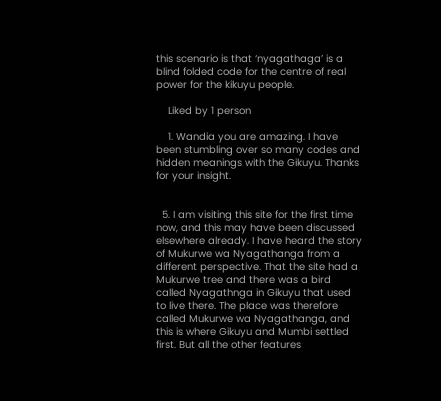this scenario is that ‘nyagathaga’ is a blind folded code for the centre of real power for the kikuyu people.

    Liked by 1 person

    1. Wandia you are amazing. I have been stumbling over so many codes and hidden meanings with the Gikuyu. Thanks for your insight.


  5. I am visiting this site for the first time now, and this may have been discussed elsewhere already. I have heard the story of Mukurwe wa Nyagathanga from a different perspective. That the site had a Mukurwe tree and there was a bird called Nyagathnga in Gikuyu that used to live there. The place was therefore called Mukurwe wa Nyagathanga, and this is where Gikuyu and Mumbi settled first. But all the other features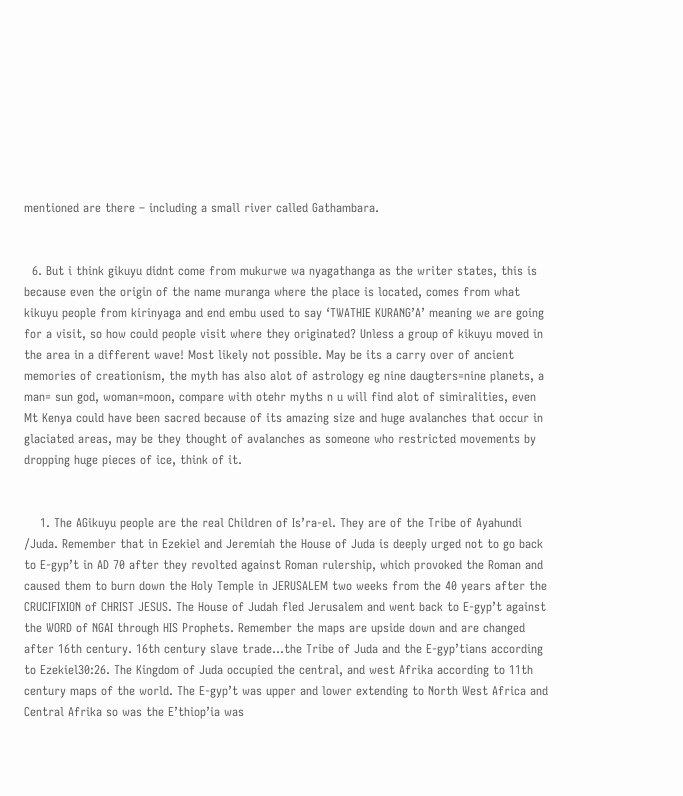mentioned are there – including a small river called Gathambara.


  6. But i think gikuyu didnt come from mukurwe wa nyagathanga as the writer states, this is because even the origin of the name muranga where the place is located, comes from what kikuyu people from kirinyaga and end embu used to say ‘TWATHIE KURANG’A’ meaning we are going for a visit, so how could people visit where they originated? Unless a group of kikuyu moved in the area in a different wave! Most likely not possible. May be its a carry over of ancient memories of creationism, the myth has also alot of astrology eg nine daugters=nine planets, a man= sun god, woman=moon, compare with otehr myths n u will find alot of simiralities, even Mt Kenya could have been sacred because of its amazing size and huge avalanches that occur in glaciated areas, may be they thought of avalanches as someone who restricted movements by dropping huge pieces of ice, think of it.


    1. The AGikuyu people are the real Children of Is’ra-el. They are of the Tribe of Ayahundi /Juda. Remember that in Ezekiel and Jeremiah the House of Juda is deeply urged not to go back to E-gyp’t in AD 70 after they revolted against Roman rulership, which provoked the Roman and caused them to burn down the Holy Temple in JERUSALEM two weeks from the 40 years after the CRUCIFIXION of CHRIST JESUS. The House of Judah fled Jerusalem and went back to E-gyp’t against the WORD of NGAI through HIS Prophets. Remember the maps are upside down and are changed after 16th century. 16th century slave trade…the Tribe of Juda and the E-gyp’tians according to Ezekiel30:26. The Kingdom of Juda occupied the central, and west Afrika according to 11th century maps of the world. The E-gyp’t was upper and lower extending to North West Africa and Central Afrika so was the E’thiop’ia was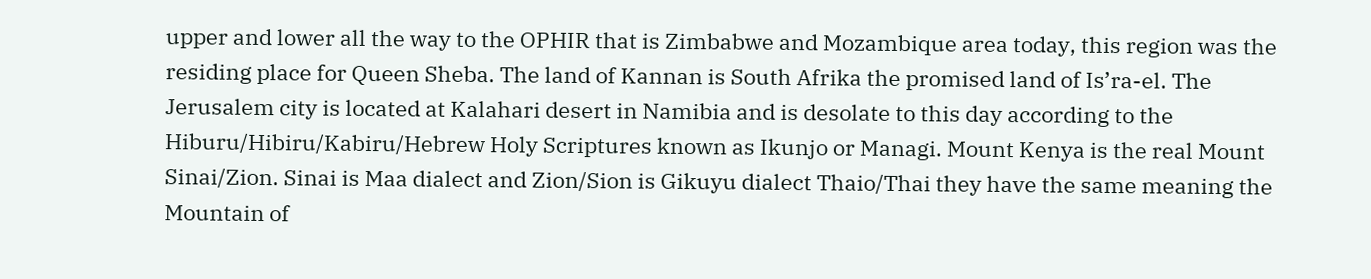upper and lower all the way to the OPHIR that is Zimbabwe and Mozambique area today, this region was the residing place for Queen Sheba. The land of Kannan is South Afrika the promised land of Is’ra-el. The Jerusalem city is located at Kalahari desert in Namibia and is desolate to this day according to the Hiburu/Hibiru/Kabiru/Hebrew Holy Scriptures known as Ikunjo or Managi. Mount Kenya is the real Mount Sinai/Zion. Sinai is Maa dialect and Zion/Sion is Gikuyu dialect Thaio/Thai they have the same meaning the Mountain of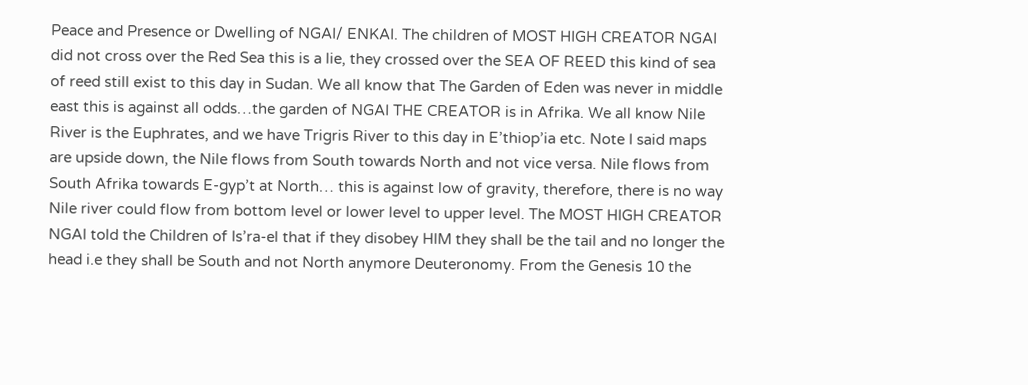Peace and Presence or Dwelling of NGAI/ ENKAI. The children of MOST HIGH CREATOR NGAI did not cross over the Red Sea this is a lie, they crossed over the SEA OF REED this kind of sea of reed still exist to this day in Sudan. We all know that The Garden of Eden was never in middle east this is against all odds…the garden of NGAI THE CREATOR is in Afrika. We all know Nile River is the Euphrates, and we have Trigris River to this day in E’thiop’ia etc. Note I said maps are upside down, the Nile flows from South towards North and not vice versa. Nile flows from South Afrika towards E-gyp’t at North… this is against low of gravity, therefore, there is no way Nile river could flow from bottom level or lower level to upper level. The MOST HIGH CREATOR NGAI told the Children of Is’ra-el that if they disobey HIM they shall be the tail and no longer the head i.e they shall be South and not North anymore Deuteronomy. From the Genesis 10 the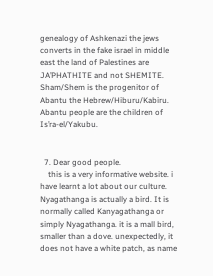genealogy of Ashkenazi the jews converts in the fake israel in middle east the land of Palestines are JA’PHATHITE and not SHEMITE. Sham/Shem is the progenitor of Abantu the Hebrew/Hiburu/Kabiru. Abantu people are the children of Is’ra-el/Yakubu.


  7. Dear good people.
    this is a very informative website. i have learnt a lot about our culture. Nyagathanga is actually a bird. It is normally called Kanyagathanga or simply Nyagathanga. it is a mall bird, smaller than a dove. unexpectedly, it does not have a white patch, as name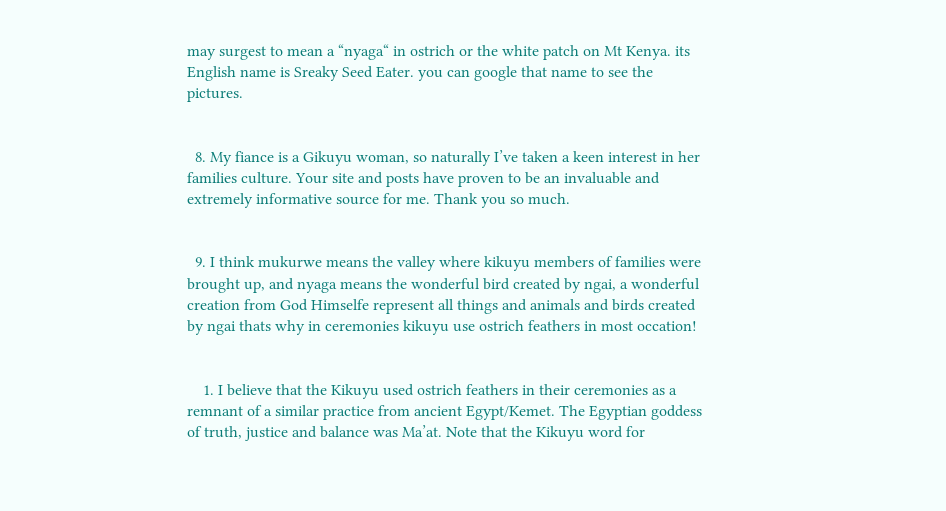may surgest to mean a “nyaga“ in ostrich or the white patch on Mt Kenya. its English name is Sreaky Seed Eater. you can google that name to see the pictures.


  8. My fiance is a Gikuyu woman, so naturally I’ve taken a keen interest in her families culture. Your site and posts have proven to be an invaluable and extremely informative source for me. Thank you so much.


  9. I think mukurwe means the valley where kikuyu members of families were brought up, and nyaga means the wonderful bird created by ngai, a wonderful creation from God Himselfe represent all things and animals and birds created by ngai thats why in ceremonies kikuyu use ostrich feathers in most occation!


    1. I believe that the Kikuyu used ostrich feathers in their ceremonies as a remnant of a similar practice from ancient Egypt/Kemet. The Egyptian goddess of truth, justice and balance was Ma’at. Note that the Kikuyu word for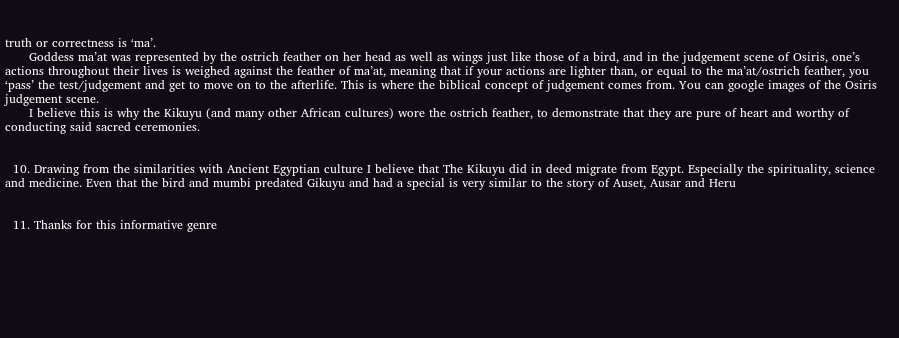truth or correctness is ‘ma’.
      Goddess ma’at was represented by the ostrich feather on her head as well as wings just like those of a bird, and in the judgement scene of Osiris, one’s actions throughout their lives is weighed against the feather of ma’at, meaning that if your actions are lighter than, or equal to the ma’at/ostrich feather, you ‘pass’ the test/judgement and get to move on to the afterlife. This is where the biblical concept of judgement comes from. You can google images of the Osiris judgement scene.
      I believe this is why the Kikuyu (and many other African cultures) wore the ostrich feather, to demonstrate that they are pure of heart and worthy of conducting said sacred ceremonies.


  10. Drawing from the similarities with Ancient Egyptian culture I believe that The Kikuyu did in deed migrate from Egypt. Especially the spirituality, science and medicine. Even that the bird and mumbi predated Gikuyu and had a special is very similar to the story of Auset, Ausar and Heru


  11. Thanks for this informative genre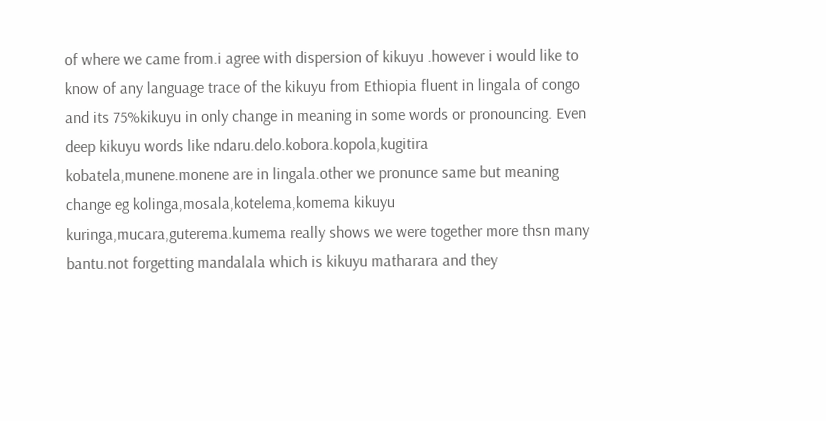of where we came from.i agree with dispersion of kikuyu .however i would like to know of any language trace of the kikuyu from Ethiopia fluent in lingala of congo and its 75%kikuyu in only change in meaning in some words or pronouncing. Even deep kikuyu words like ndaru.delo.kobora.kopola,kugitira kobatela,munene.monene are in lingala.other we pronunce same but meaning change eg kolinga,mosala,kotelema,komema kikuyu kuringa,mucara,guterema.kumema really shows we were together more thsn many bantu.not forgetting mandalala which is kikuyu matharara and they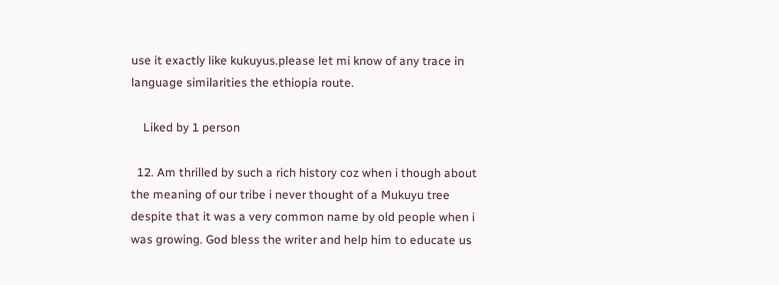use it exactly like kukuyus.please let mi know of any trace in language similarities the ethiopia route.

    Liked by 1 person

  12. Am thrilled by such a rich history coz when i though about the meaning of our tribe i never thought of a Mukuyu tree despite that it was a very common name by old people when i was growing. God bless the writer and help him to educate us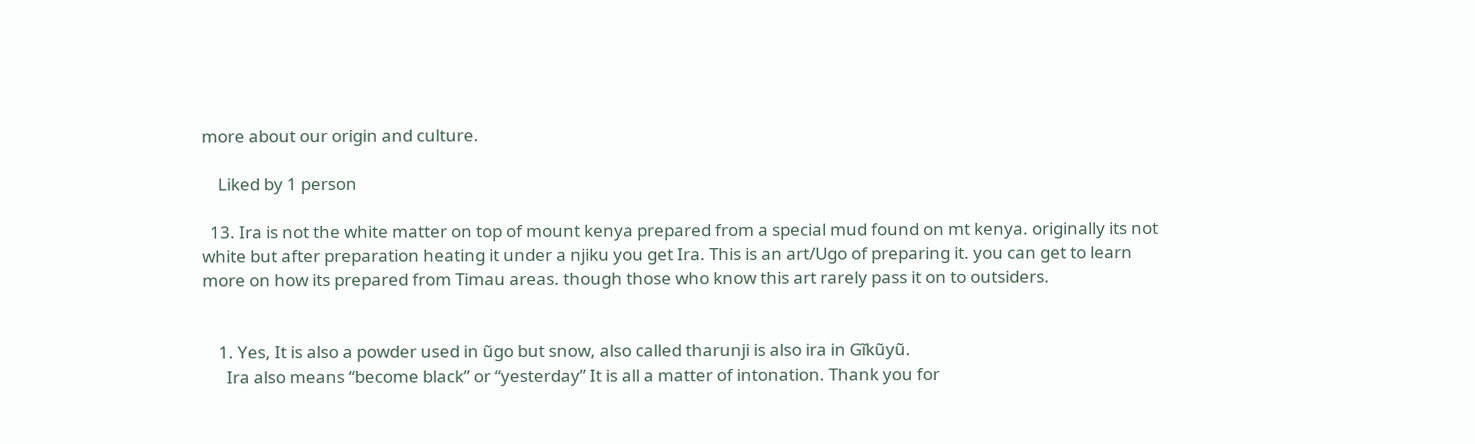more about our origin and culture.

    Liked by 1 person

  13. Ira is not the white matter on top of mount kenya prepared from a special mud found on mt kenya. originally its not white but after preparation heating it under a njiku you get Ira. This is an art/Ugo of preparing it. you can get to learn more on how its prepared from Timau areas. though those who know this art rarely pass it on to outsiders.


    1. Yes, It is also a powder used in ũgo but snow, also called tharunji is also ira in Gĩkũyũ.
      Ira also means “become black” or “yesterday” It is all a matter of intonation. Thank you for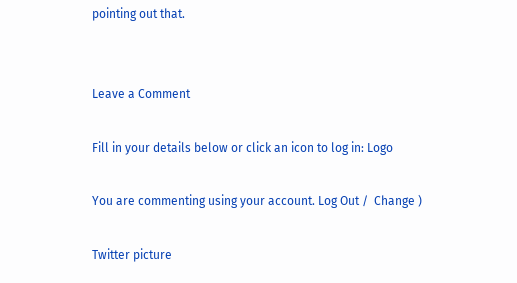pointing out that.


Leave a Comment

Fill in your details below or click an icon to log in: Logo

You are commenting using your account. Log Out /  Change )

Twitter picture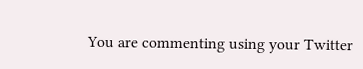You are commenting using your Twitter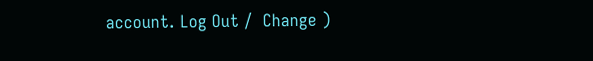account. Log Out /  Change )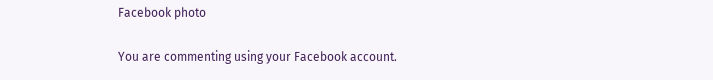Facebook photo

You are commenting using your Facebook account.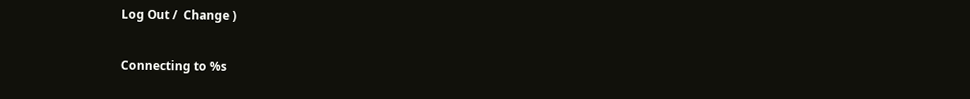Log Out /  Change )

Connecting to %s